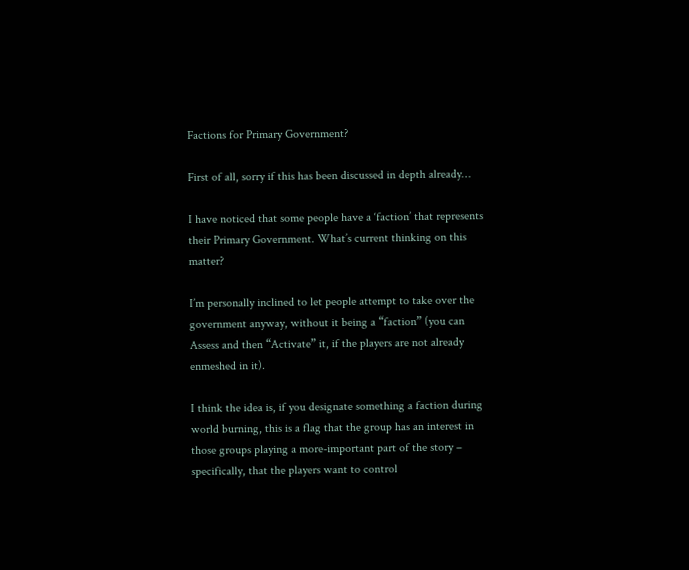Factions for Primary Government?

First of all, sorry if this has been discussed in depth already…

I have noticed that some people have a ‘faction’ that represents their Primary Government. What’s current thinking on this matter?

I’m personally inclined to let people attempt to take over the government anyway, without it being a “faction” (you can Assess and then “Activate” it, if the players are not already enmeshed in it).

I think the idea is, if you designate something a faction during world burning, this is a flag that the group has an interest in those groups playing a more-important part of the story – specifically, that the players want to control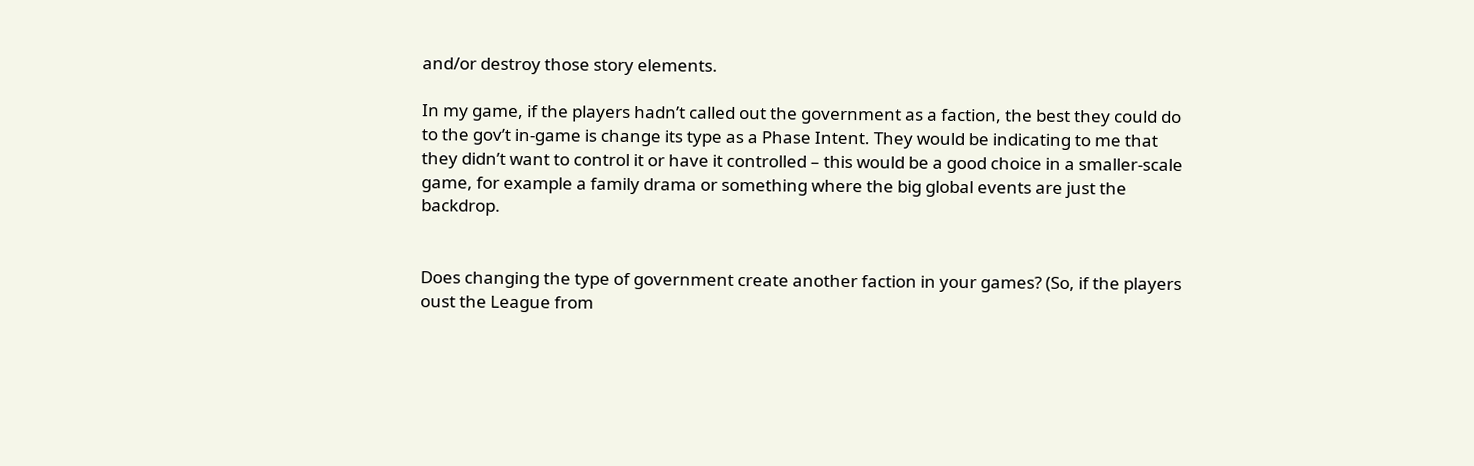and/or destroy those story elements.

In my game, if the players hadn’t called out the government as a faction, the best they could do to the gov’t in-game is change its type as a Phase Intent. They would be indicating to me that they didn’t want to control it or have it controlled – this would be a good choice in a smaller-scale game, for example a family drama or something where the big global events are just the backdrop.


Does changing the type of government create another faction in your games? (So, if the players oust the League from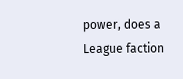power, does a League faction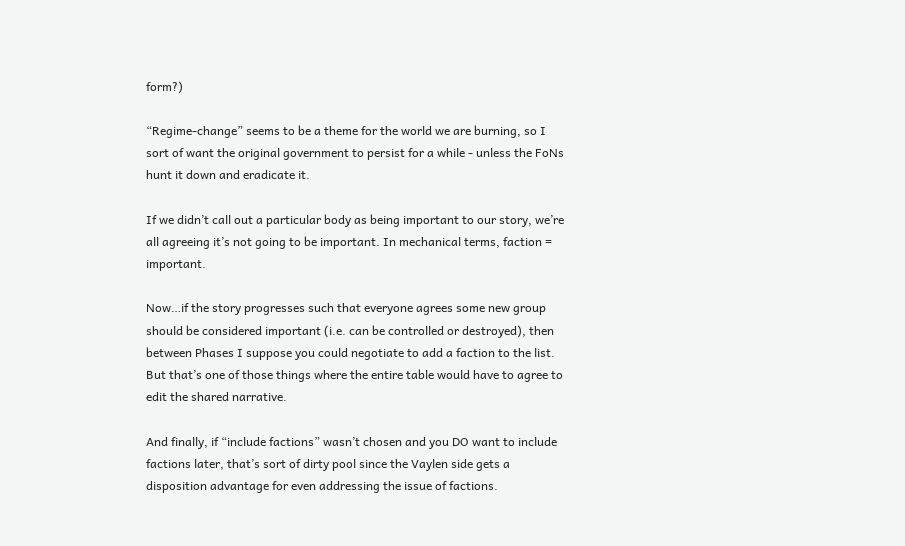form?)

“Regime-change” seems to be a theme for the world we are burning, so I sort of want the original government to persist for a while - unless the FoNs hunt it down and eradicate it.

If we didn’t call out a particular body as being important to our story, we’re all agreeing it’s not going to be important. In mechanical terms, faction = important.

Now…if the story progresses such that everyone agrees some new group should be considered important (i.e. can be controlled or destroyed), then between Phases I suppose you could negotiate to add a faction to the list. But that’s one of those things where the entire table would have to agree to edit the shared narrative.

And finally, if “include factions” wasn’t chosen and you DO want to include factions later, that’s sort of dirty pool since the Vaylen side gets a disposition advantage for even addressing the issue of factions.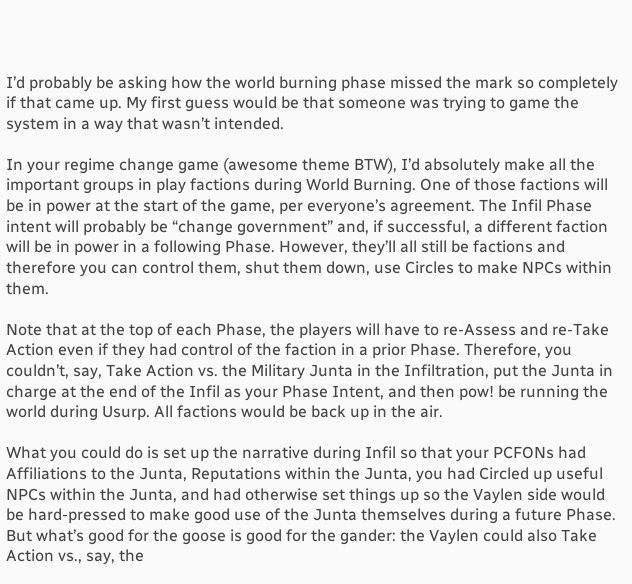I’d probably be asking how the world burning phase missed the mark so completely if that came up. My first guess would be that someone was trying to game the system in a way that wasn’t intended.

In your regime change game (awesome theme BTW), I’d absolutely make all the important groups in play factions during World Burning. One of those factions will be in power at the start of the game, per everyone’s agreement. The Infil Phase intent will probably be “change government” and, if successful, a different faction will be in power in a following Phase. However, they’ll all still be factions and therefore you can control them, shut them down, use Circles to make NPCs within them.

Note that at the top of each Phase, the players will have to re-Assess and re-Take Action even if they had control of the faction in a prior Phase. Therefore, you couldn’t, say, Take Action vs. the Military Junta in the Infiltration, put the Junta in charge at the end of the Infil as your Phase Intent, and then pow! be running the world during Usurp. All factions would be back up in the air.

What you could do is set up the narrative during Infil so that your PCFONs had Affiliations to the Junta, Reputations within the Junta, you had Circled up useful NPCs within the Junta, and had otherwise set things up so the Vaylen side would be hard-pressed to make good use of the Junta themselves during a future Phase. But what’s good for the goose is good for the gander: the Vaylen could also Take Action vs., say, the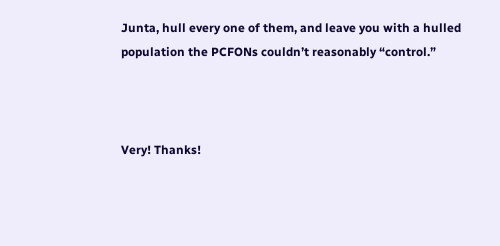Junta, hull every one of them, and leave you with a hulled population the PCFONs couldn’t reasonably “control.”



Very! Thanks!